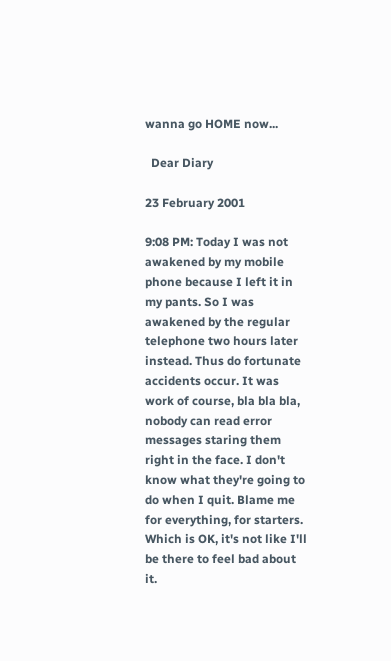wanna go HOME now...

  Dear Diary

23 February 2001

9:08 PM: Today I was not awakened by my mobile phone because I left it in my pants. So I was awakened by the regular telephone two hours later instead. Thus do fortunate accidents occur. It was work of course, bla bla bla, nobody can read error messages staring them right in the face. I don't know what they're going to do when I quit. Blame me for everything, for starters. Which is OK, it's not like I'll be there to feel bad about it.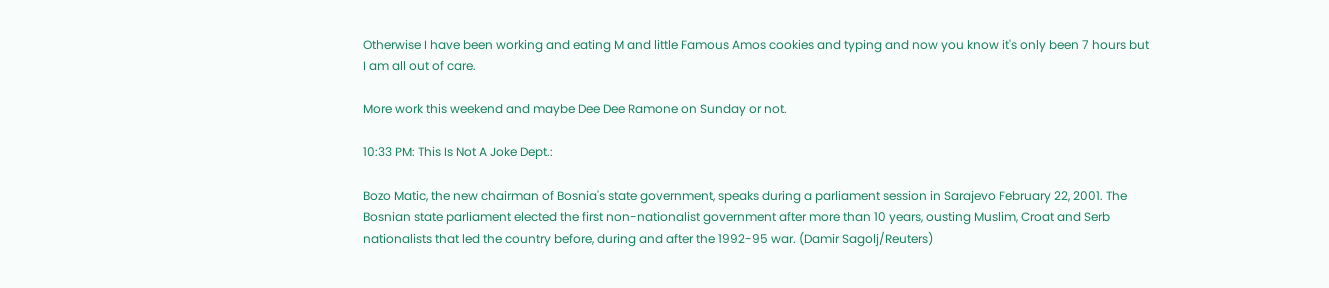Otherwise I have been working and eating M and little Famous Amos cookies and typing and now you know it's only been 7 hours but I am all out of care.

More work this weekend and maybe Dee Dee Ramone on Sunday or not.

10:33 PM: This Is Not A Joke Dept.:

Bozo Matic, the new chairman of Bosnia's state government, speaks during a parliament session in Sarajevo February 22, 2001. The Bosnian state parliament elected the first non-nationalist government after more than 10 years, ousting Muslim, Croat and Serb nationalists that led the country before, during and after the 1992-95 war. (Damir Sagolj/Reuters)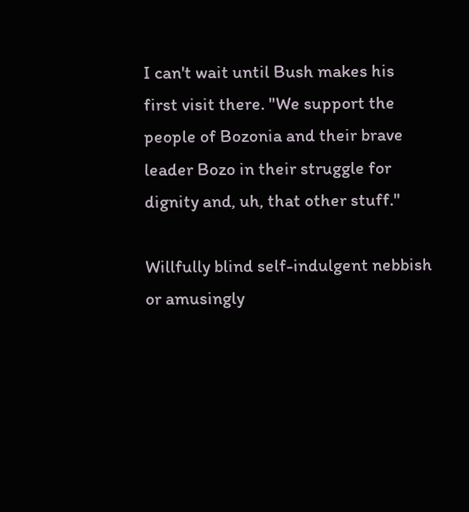I can't wait until Bush makes his first visit there. "We support the people of Bozonia and their brave leader Bozo in their struggle for dignity and, uh, that other stuff."

Willfully blind self-indulgent nebbish or amusingly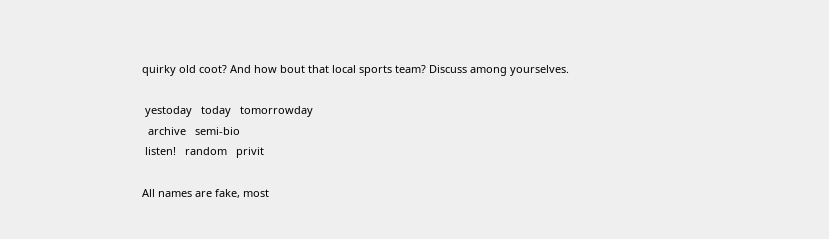quirky old coot? And how bout that local sports team? Discuss among yourselves.

 yestoday   today   tomorrowday
  archive   semi-bio
 listen!   random   privit

All names are fake, most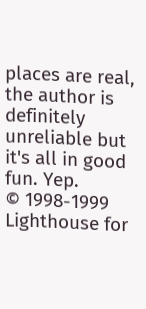places are real, the author is definitely unreliable but it's all in good fun. Yep.
© 1998-1999 Lighthouse for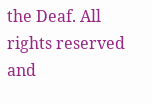the Deaf. All rights reserved and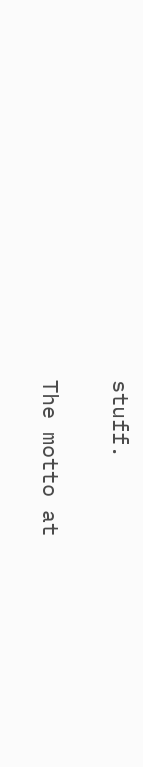stuff.

The motto at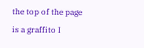the top of the page is a graffito I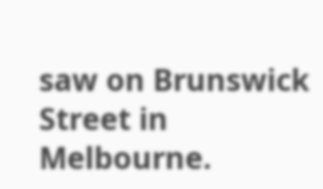saw on Brunswick Street in Melbourne.